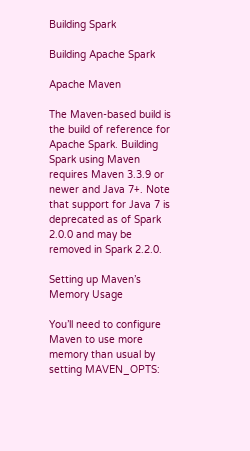Building Spark

Building Apache Spark

Apache Maven

The Maven-based build is the build of reference for Apache Spark. Building Spark using Maven requires Maven 3.3.9 or newer and Java 7+. Note that support for Java 7 is deprecated as of Spark 2.0.0 and may be removed in Spark 2.2.0.

Setting up Maven’s Memory Usage

You’ll need to configure Maven to use more memory than usual by setting MAVEN_OPTS: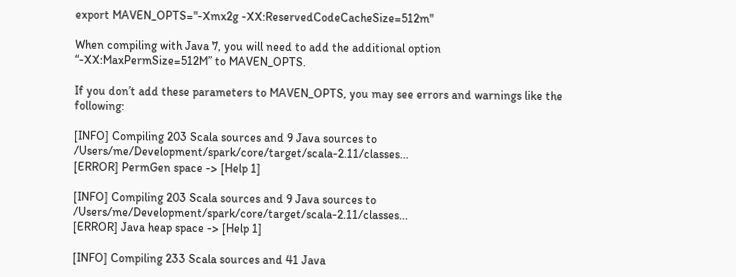export MAVEN_OPTS="-Xmx2g -XX:ReservedCodeCacheSize=512m"

When compiling with Java 7, you will need to add the additional option “-XX:MaxPermSize=512M” to MAVEN_OPTS.

If you don’t add these parameters to MAVEN_OPTS, you may see errors and warnings like the following:

[INFO] Compiling 203 Scala sources and 9 Java sources to /Users/me/Development/spark/core/target/scala-2.11/classes...
[ERROR] PermGen space -> [Help 1]

[INFO] Compiling 203 Scala sources and 9 Java sources to /Users/me/Development/spark/core/target/scala-2.11/classes...
[ERROR] Java heap space -> [Help 1]

[INFO] Compiling 233 Scala sources and 41 Java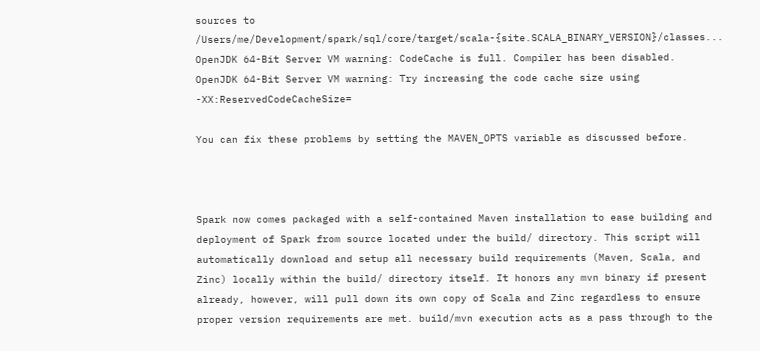sources to /Users/me/Development/spark/sql/core/target/scala-{site.SCALA_BINARY_VERSION}/classes...
OpenJDK 64-Bit Server VM warning: CodeCache is full. Compiler has been disabled.
OpenJDK 64-Bit Server VM warning: Try increasing the code cache size using -XX:ReservedCodeCacheSize=

You can fix these problems by setting the MAVEN_OPTS variable as discussed before.



Spark now comes packaged with a self-contained Maven installation to ease building and deployment of Spark from source located under the build/ directory. This script will automatically download and setup all necessary build requirements (Maven, Scala, and Zinc) locally within the build/ directory itself. It honors any mvn binary if present already, however, will pull down its own copy of Scala and Zinc regardless to ensure proper version requirements are met. build/mvn execution acts as a pass through to the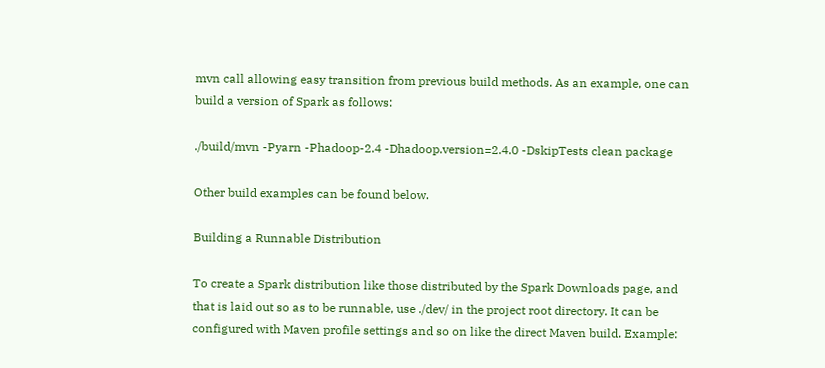mvn call allowing easy transition from previous build methods. As an example, one can build a version of Spark as follows:

./build/mvn -Pyarn -Phadoop-2.4 -Dhadoop.version=2.4.0 -DskipTests clean package

Other build examples can be found below.

Building a Runnable Distribution

To create a Spark distribution like those distributed by the Spark Downloads page, and that is laid out so as to be runnable, use ./dev/ in the project root directory. It can be configured with Maven profile settings and so on like the direct Maven build. Example: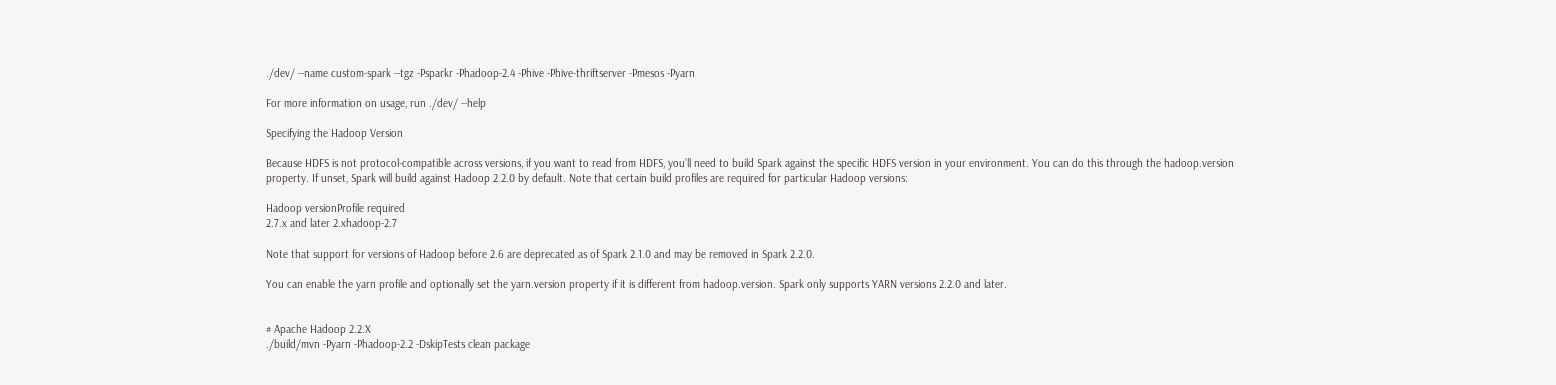./dev/ --name custom-spark --tgz -Psparkr -Phadoop-2.4 -Phive -Phive-thriftserver -Pmesos -Pyarn

For more information on usage, run ./dev/ --help

Specifying the Hadoop Version

Because HDFS is not protocol-compatible across versions, if you want to read from HDFS, you’ll need to build Spark against the specific HDFS version in your environment. You can do this through the hadoop.version property. If unset, Spark will build against Hadoop 2.2.0 by default. Note that certain build profiles are required for particular Hadoop versions:

Hadoop versionProfile required
2.7.x and later 2.xhadoop-2.7

Note that support for versions of Hadoop before 2.6 are deprecated as of Spark 2.1.0 and may be removed in Spark 2.2.0.

You can enable the yarn profile and optionally set the yarn.version property if it is different from hadoop.version. Spark only supports YARN versions 2.2.0 and later.


# Apache Hadoop 2.2.X
./build/mvn -Pyarn -Phadoop-2.2 -DskipTests clean package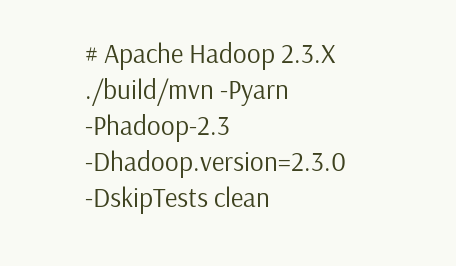# Apache Hadoop 2.3.X
./build/mvn -Pyarn -Phadoop-2.3 -Dhadoop.version=2.3.0 -DskipTests clean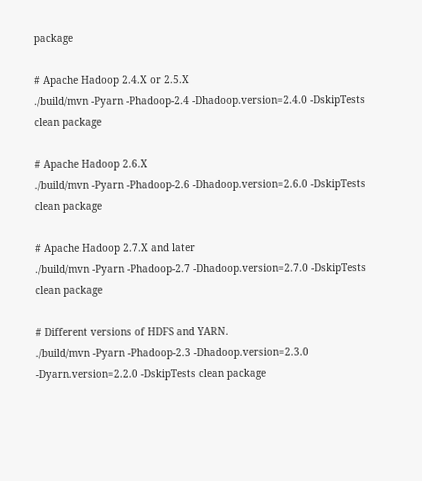package

# Apache Hadoop 2.4.X or 2.5.X
./build/mvn -Pyarn -Phadoop-2.4 -Dhadoop.version=2.4.0 -DskipTests clean package

# Apache Hadoop 2.6.X
./build/mvn -Pyarn -Phadoop-2.6 -Dhadoop.version=2.6.0 -DskipTests clean package

# Apache Hadoop 2.7.X and later
./build/mvn -Pyarn -Phadoop-2.7 -Dhadoop.version=2.7.0 -DskipTests clean package

# Different versions of HDFS and YARN.
./build/mvn -Pyarn -Phadoop-2.3 -Dhadoop.version=2.3.0 -Dyarn.version=2.2.0 -DskipTests clean package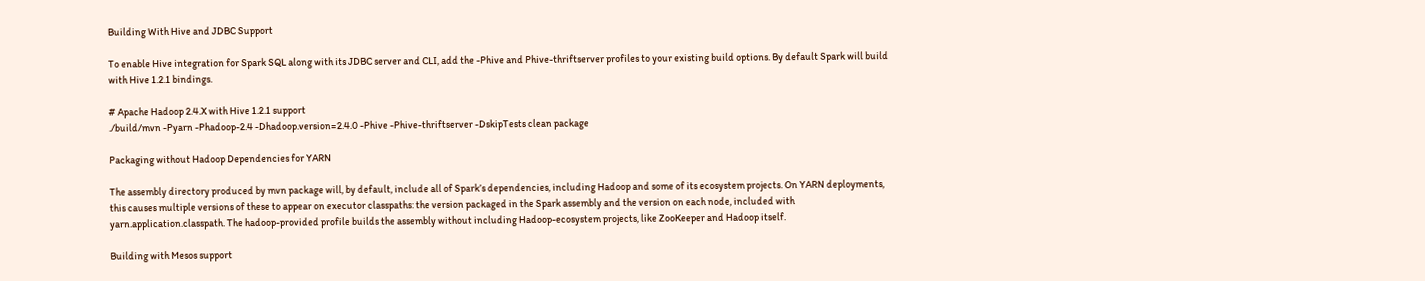Building With Hive and JDBC Support

To enable Hive integration for Spark SQL along with its JDBC server and CLI, add the -Phive and Phive-thriftserver profiles to your existing build options. By default Spark will build with Hive 1.2.1 bindings.

# Apache Hadoop 2.4.X with Hive 1.2.1 support
./build/mvn -Pyarn -Phadoop-2.4 -Dhadoop.version=2.4.0 -Phive -Phive-thriftserver -DskipTests clean package

Packaging without Hadoop Dependencies for YARN

The assembly directory produced by mvn package will, by default, include all of Spark’s dependencies, including Hadoop and some of its ecosystem projects. On YARN deployments, this causes multiple versions of these to appear on executor classpaths: the version packaged in the Spark assembly and the version on each node, included with yarn.application.classpath. The hadoop-provided profile builds the assembly without including Hadoop-ecosystem projects, like ZooKeeper and Hadoop itself.

Building with Mesos support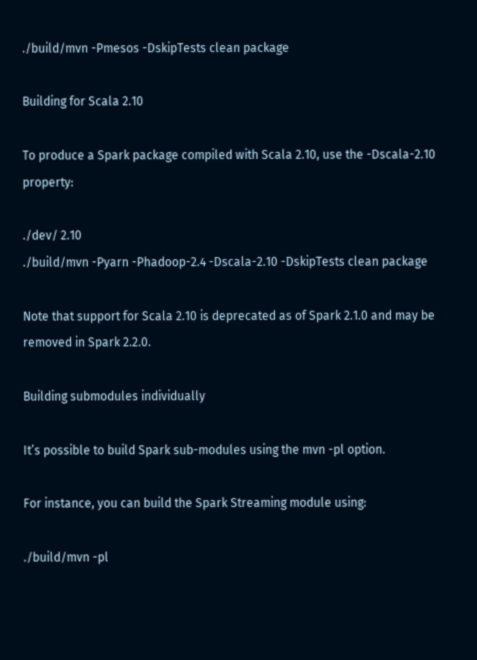./build/mvn -Pmesos -DskipTests clean package

Building for Scala 2.10

To produce a Spark package compiled with Scala 2.10, use the -Dscala-2.10 property:

./dev/ 2.10
./build/mvn -Pyarn -Phadoop-2.4 -Dscala-2.10 -DskipTests clean package

Note that support for Scala 2.10 is deprecated as of Spark 2.1.0 and may be removed in Spark 2.2.0.

Building submodules individually

It’s possible to build Spark sub-modules using the mvn -pl option.

For instance, you can build the Spark Streaming module using:

./build/mvn -pl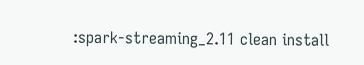:spark-streaming_2.11 clean install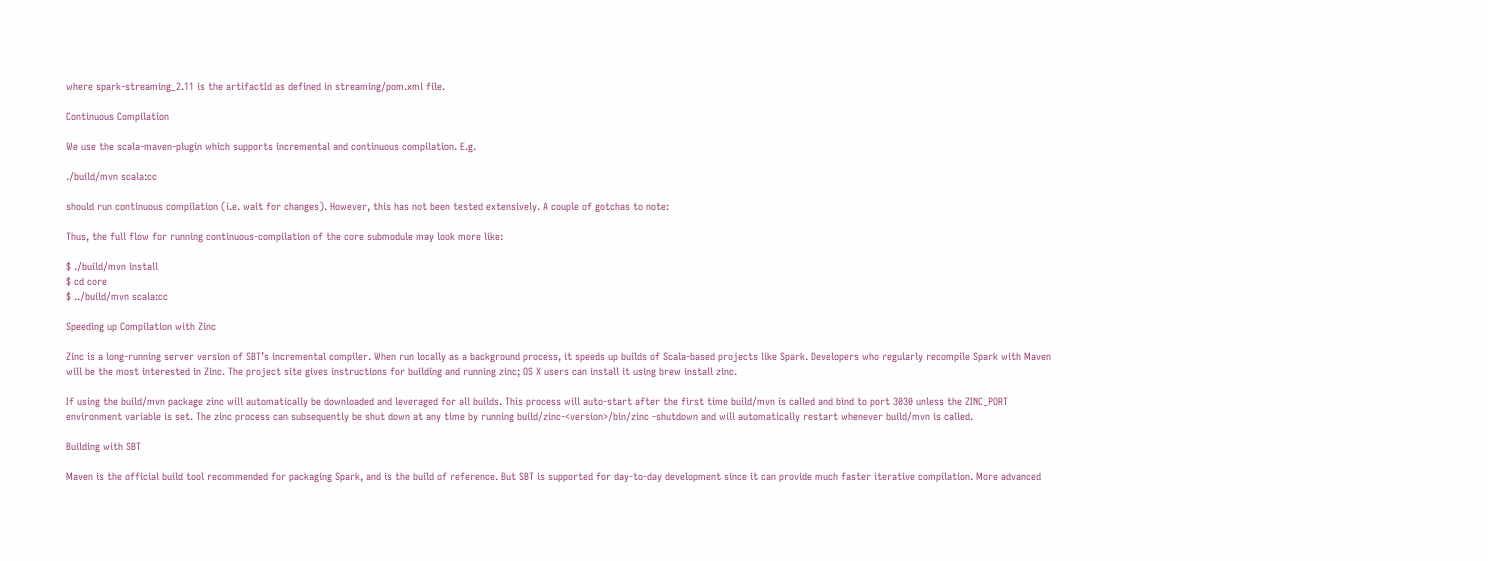where spark-streaming_2.11 is the artifactId as defined in streaming/pom.xml file.

Continuous Compilation

We use the scala-maven-plugin which supports incremental and continuous compilation. E.g.

./build/mvn scala:cc

should run continuous compilation (i.e. wait for changes). However, this has not been tested extensively. A couple of gotchas to note:

Thus, the full flow for running continuous-compilation of the core submodule may look more like:

$ ./build/mvn install
$ cd core
$ ../build/mvn scala:cc

Speeding up Compilation with Zinc

Zinc is a long-running server version of SBT’s incremental compiler. When run locally as a background process, it speeds up builds of Scala-based projects like Spark. Developers who regularly recompile Spark with Maven will be the most interested in Zinc. The project site gives instructions for building and running zinc; OS X users can install it using brew install zinc.

If using the build/mvn package zinc will automatically be downloaded and leveraged for all builds. This process will auto-start after the first time build/mvn is called and bind to port 3030 unless the ZINC_PORT environment variable is set. The zinc process can subsequently be shut down at any time by running build/zinc-<version>/bin/zinc -shutdown and will automatically restart whenever build/mvn is called.

Building with SBT

Maven is the official build tool recommended for packaging Spark, and is the build of reference. But SBT is supported for day-to-day development since it can provide much faster iterative compilation. More advanced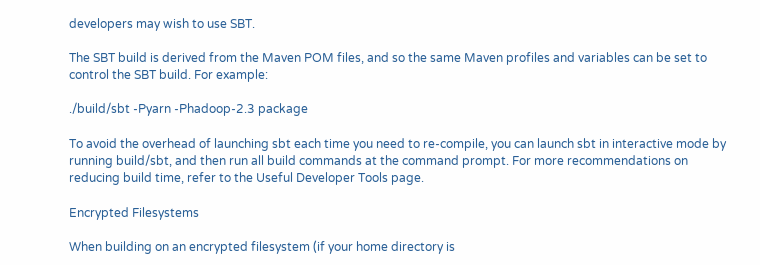developers may wish to use SBT.

The SBT build is derived from the Maven POM files, and so the same Maven profiles and variables can be set to control the SBT build. For example:

./build/sbt -Pyarn -Phadoop-2.3 package

To avoid the overhead of launching sbt each time you need to re-compile, you can launch sbt in interactive mode by running build/sbt, and then run all build commands at the command prompt. For more recommendations on reducing build time, refer to the Useful Developer Tools page.

Encrypted Filesystems

When building on an encrypted filesystem (if your home directory is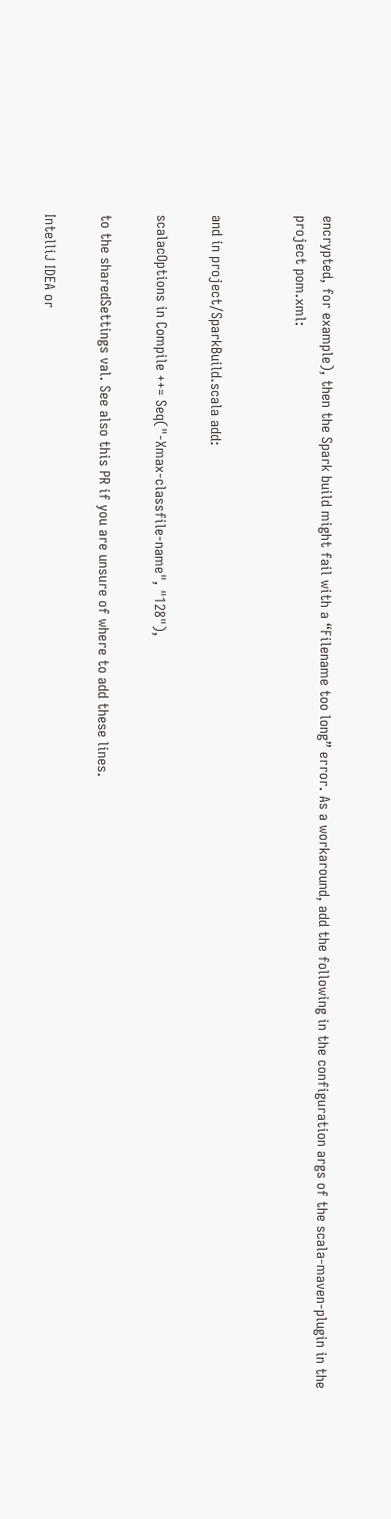encrypted, for example), then the Spark build might fail with a “Filename too long” error. As a workaround, add the following in the configuration args of the scala-maven-plugin in the project pom.xml:


and in project/SparkBuild.scala add:

scalacOptions in Compile ++= Seq("-Xmax-classfile-name", "128"),

to the sharedSettings val. See also this PR if you are unsure of where to add these lines.

IntelliJ IDEA or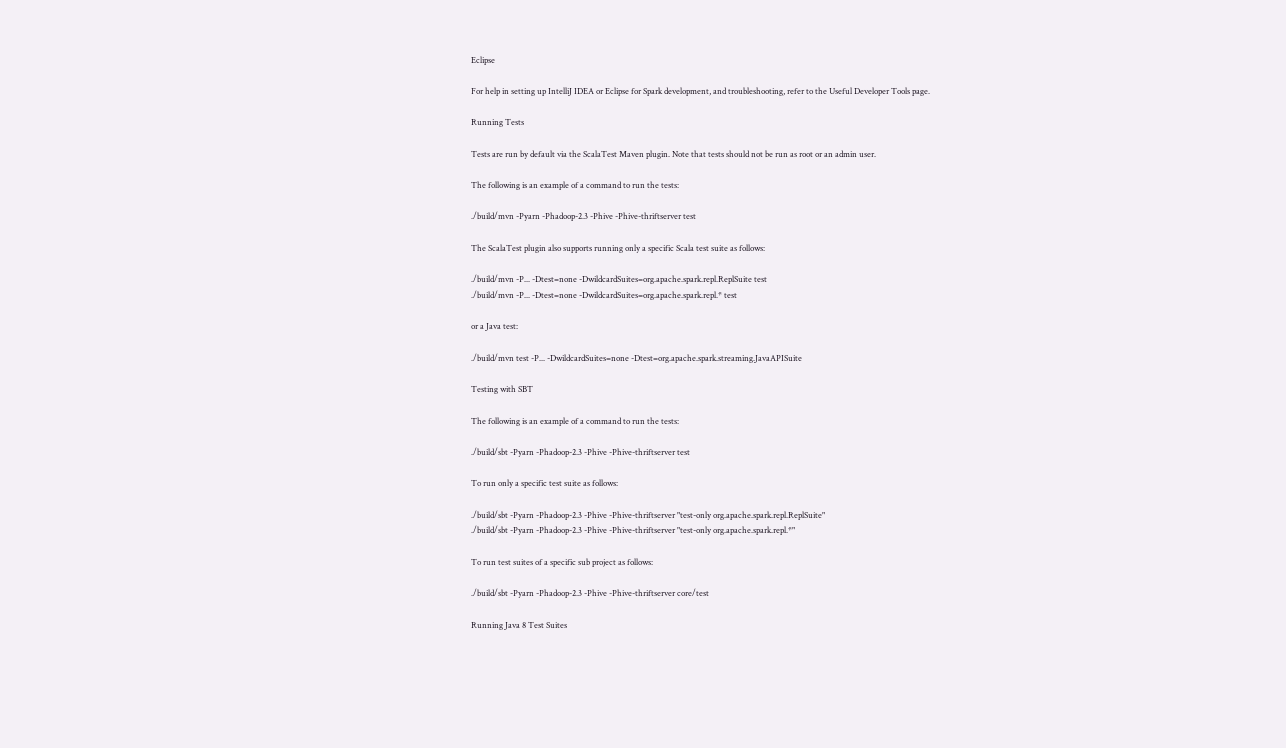Eclipse

For help in setting up IntelliJ IDEA or Eclipse for Spark development, and troubleshooting, refer to the Useful Developer Tools page.

Running Tests

Tests are run by default via the ScalaTest Maven plugin. Note that tests should not be run as root or an admin user.

The following is an example of a command to run the tests:

./build/mvn -Pyarn -Phadoop-2.3 -Phive -Phive-thriftserver test

The ScalaTest plugin also supports running only a specific Scala test suite as follows:

./build/mvn -P... -Dtest=none -DwildcardSuites=org.apache.spark.repl.ReplSuite test
./build/mvn -P... -Dtest=none -DwildcardSuites=org.apache.spark.repl.* test

or a Java test:

./build/mvn test -P... -DwildcardSuites=none -Dtest=org.apache.spark.streaming.JavaAPISuite

Testing with SBT

The following is an example of a command to run the tests:

./build/sbt -Pyarn -Phadoop-2.3 -Phive -Phive-thriftserver test

To run only a specific test suite as follows:

./build/sbt -Pyarn -Phadoop-2.3 -Phive -Phive-thriftserver "test-only org.apache.spark.repl.ReplSuite"
./build/sbt -Pyarn -Phadoop-2.3 -Phive -Phive-thriftserver "test-only org.apache.spark.repl.*"

To run test suites of a specific sub project as follows:

./build/sbt -Pyarn -Phadoop-2.3 -Phive -Phive-thriftserver core/test

Running Java 8 Test Suites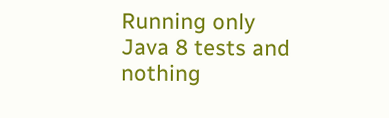Running only Java 8 tests and nothing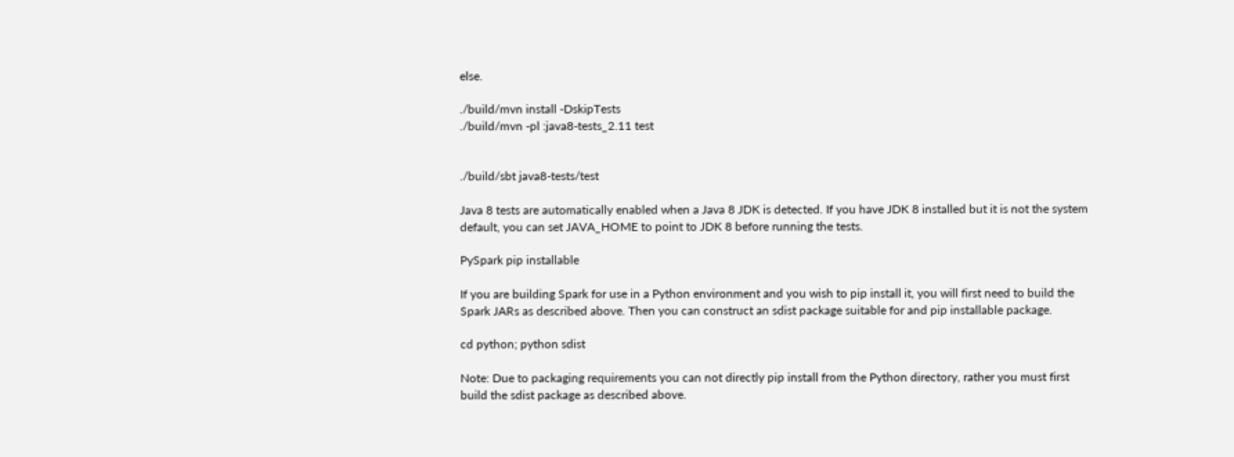else.

./build/mvn install -DskipTests
./build/mvn -pl :java8-tests_2.11 test


./build/sbt java8-tests/test

Java 8 tests are automatically enabled when a Java 8 JDK is detected. If you have JDK 8 installed but it is not the system default, you can set JAVA_HOME to point to JDK 8 before running the tests.

PySpark pip installable

If you are building Spark for use in a Python environment and you wish to pip install it, you will first need to build the Spark JARs as described above. Then you can construct an sdist package suitable for and pip installable package.

cd python; python sdist

Note: Due to packaging requirements you can not directly pip install from the Python directory, rather you must first build the sdist package as described above.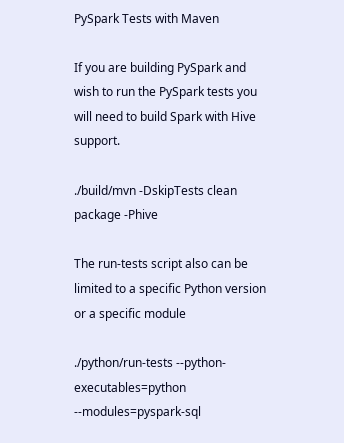PySpark Tests with Maven

If you are building PySpark and wish to run the PySpark tests you will need to build Spark with Hive support.

./build/mvn -DskipTests clean package -Phive

The run-tests script also can be limited to a specific Python version or a specific module

./python/run-tests --python-executables=python --modules=pyspark-sql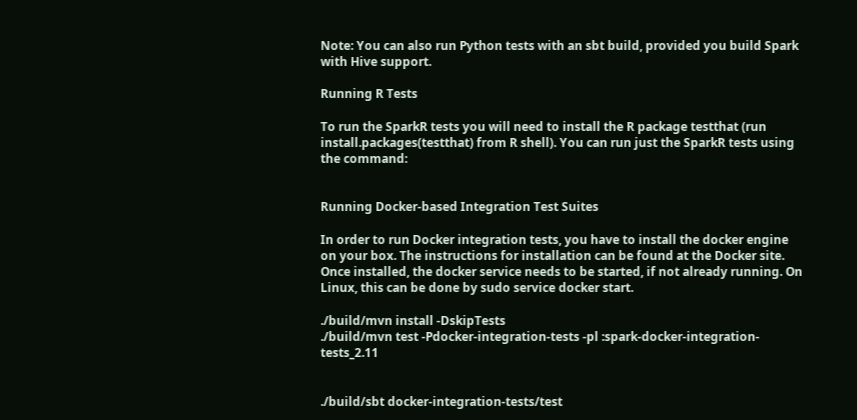Note: You can also run Python tests with an sbt build, provided you build Spark with Hive support.

Running R Tests

To run the SparkR tests you will need to install the R package testthat (run install.packages(testthat) from R shell). You can run just the SparkR tests using the command:


Running Docker-based Integration Test Suites

In order to run Docker integration tests, you have to install the docker engine on your box. The instructions for installation can be found at the Docker site. Once installed, the docker service needs to be started, if not already running. On Linux, this can be done by sudo service docker start.

./build/mvn install -DskipTests
./build/mvn test -Pdocker-integration-tests -pl :spark-docker-integration-tests_2.11


./build/sbt docker-integration-tests/test